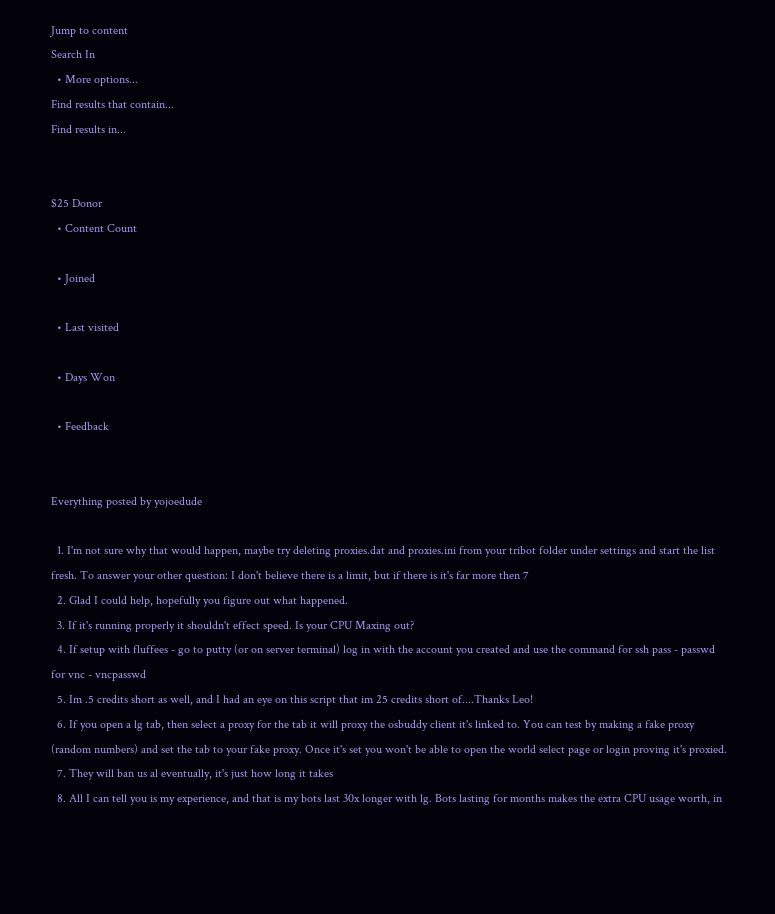Jump to content
Search In
  • More options...
Find results that contain...
Find results in...


$25 Donor
  • Content Count

  • Joined

  • Last visited

  • Days Won

  • Feedback


Everything posted by yojoedude

  1. I'm not sure why that would happen, maybe try deleting proxies.dat and proxies.ini from your tribot folder under settings and start the list fresh. To answer your other question: I don't believe there is a limit, but if there is it's far more then 7
  2. Glad I could help, hopefully you figure out what happened.
  3. If it's running properly it shouldn't effect speed. Is your CPU Maxing out?
  4. If setup with fluffees - go to putty (or on server terminal) log in with the account you created and use the command for ssh pass - passwd for vnc - vncpasswd
  5. Im .5 credits short as well, and I had an eye on this script that im 25 credits short of....Thanks Leo!
  6. If you open a lg tab, then select a proxy for the tab it will proxy the osbuddy client it's linked to. You can test by making a fake proxy (random numbers) and set the tab to your fake proxy. Once it's set you won't be able to open the world select page or login proving it's proxied.
  7. They will ban us al eventually, it's just how long it takes
  8. All I can tell you is my experience, and that is my bots last 30x longer with lg. Bots lasting for months makes the extra CPU usage worth, in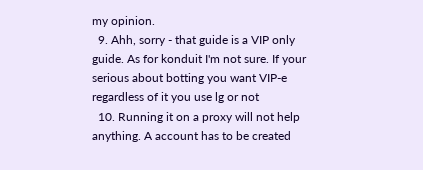my opinion.
  9. Ahh, sorry - that guide is a VIP only guide. As for konduit I'm not sure. If your serious about botting you want VIP-e regardless of it you use lg or not
  10. Running it on a proxy will not help anything. A account has to be created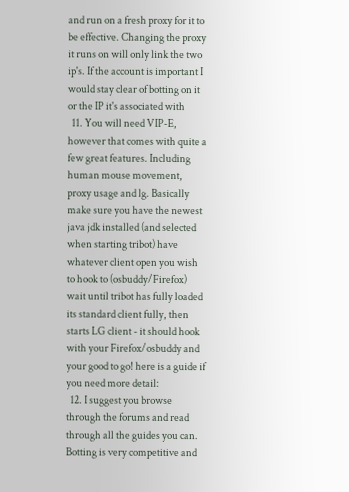and run on a fresh proxy for it to be effective. Changing the proxy it runs on will only link the two ip's. If the account is important I would stay clear of botting on it or the IP it's associated with
  11. You will need VIP-E, however that comes with quite a few great features. Including human mouse movement, proxy usage and lg. Basically make sure you have the newest java jdk installed (and selected when starting tribot) have whatever client open you wish to hook to (osbuddy/Firefox) wait until tribot has fully loaded its standard client fully, then starts LG client - it should hook with your Firefox/osbuddy and your good to go! here is a guide if you need more detail:
  12. I suggest you browse through the forums and read through all the guides you can. Botting is very competitive and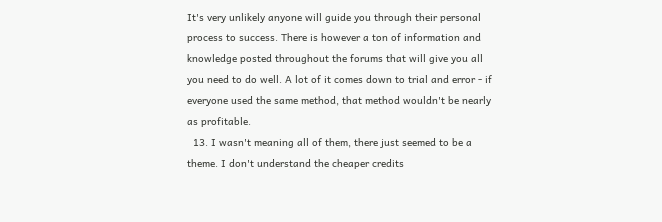It's very unlikely anyone will guide you through their personal process to success. There is however a ton of information and knowledge posted throughout the forums that will give you all you need to do well. A lot of it comes down to trial and error - if everyone used the same method, that method wouldn't be nearly as profitable.
  13. I wasn't meaning all of them, there just seemed to be a theme. I don't understand the cheaper credits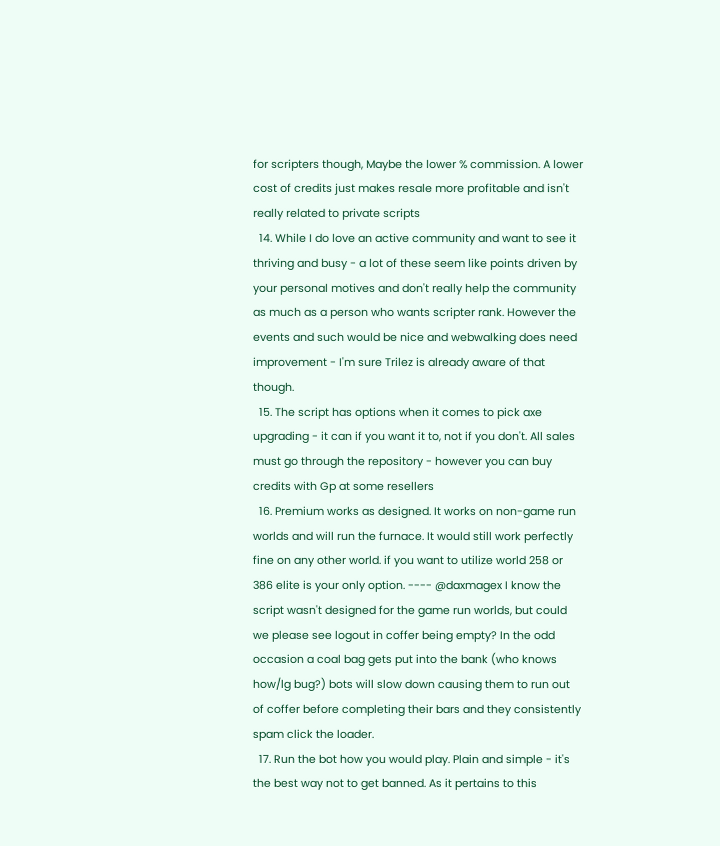for scripters though, Maybe the lower % commission. A lower cost of credits just makes resale more profitable and isn't really related to private scripts
  14. While I do love an active community and want to see it thriving and busy - a lot of these seem like points driven by your personal motives and don't really help the community as much as a person who wants scripter rank. However the events and such would be nice and webwalking does need improvement - I'm sure Trilez is already aware of that though.
  15. The script has options when it comes to pick axe upgrading - it can if you want it to, not if you don't. All sales must go through the repository - however you can buy credits with Gp at some resellers
  16. Premium works as designed. It works on non-game run worlds and will run the furnace. It would still work perfectly fine on any other world. if you want to utilize world 258 or 386 elite is your only option. ---- @daxmagex I know the script wasn't designed for the game run worlds, but could we please see logout in coffer being empty? In the odd occasion a coal bag gets put into the bank (who knows how/lg bug?) bots will slow down causing them to run out of coffer before completing their bars and they consistently spam click the loader.
  17. Run the bot how you would play. Plain and simple - it's the best way not to get banned. As it pertains to this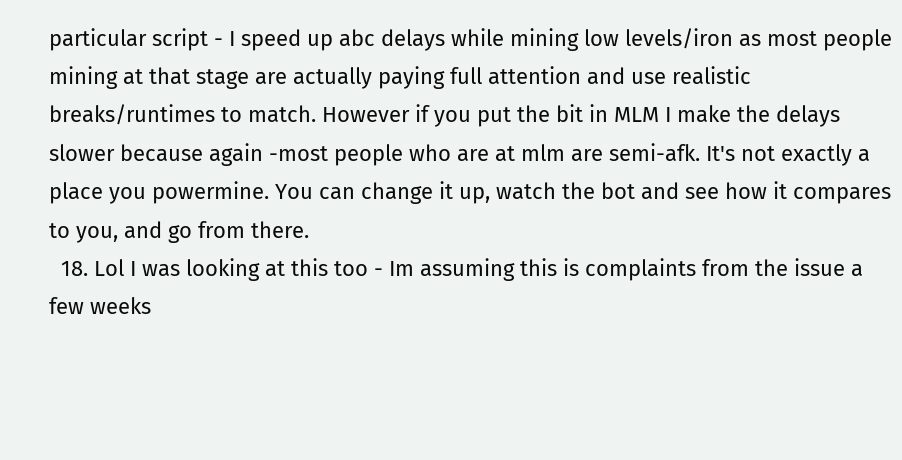particular script - I speed up abc delays while mining low levels/iron as most people mining at that stage are actually paying full attention and use realistic breaks/runtimes to match. However if you put the bit in MLM I make the delays slower because again -most people who are at mlm are semi-afk. It's not exactly a place you powermine. You can change it up, watch the bot and see how it compares to you, and go from there.
  18. Lol I was looking at this too - Im assuming this is complaints from the issue a few weeks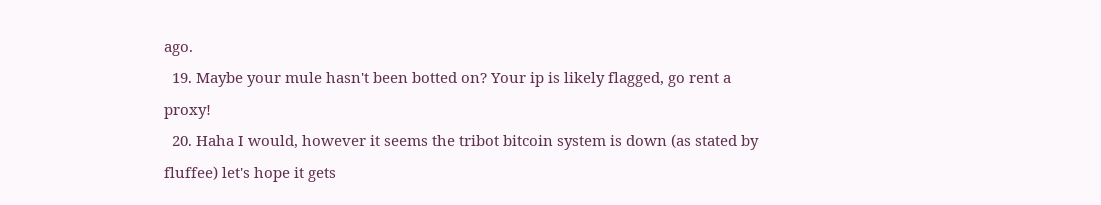ago.
  19. Maybe your mule hasn't been botted on? Your ip is likely flagged, go rent a proxy!
  20. Haha I would, however it seems the tribot bitcoin system is down (as stated by fluffee) let's hope it gets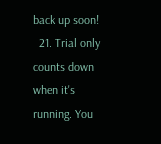back up soon!
  21. Trial only counts down when it's running. You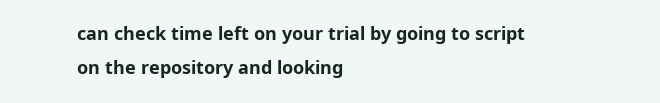can check time left on your trial by going to script on the repository and looking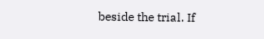beside the trial. If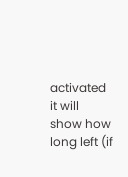activated it will show how long left (if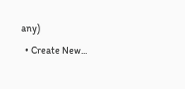any)
  • Create New...